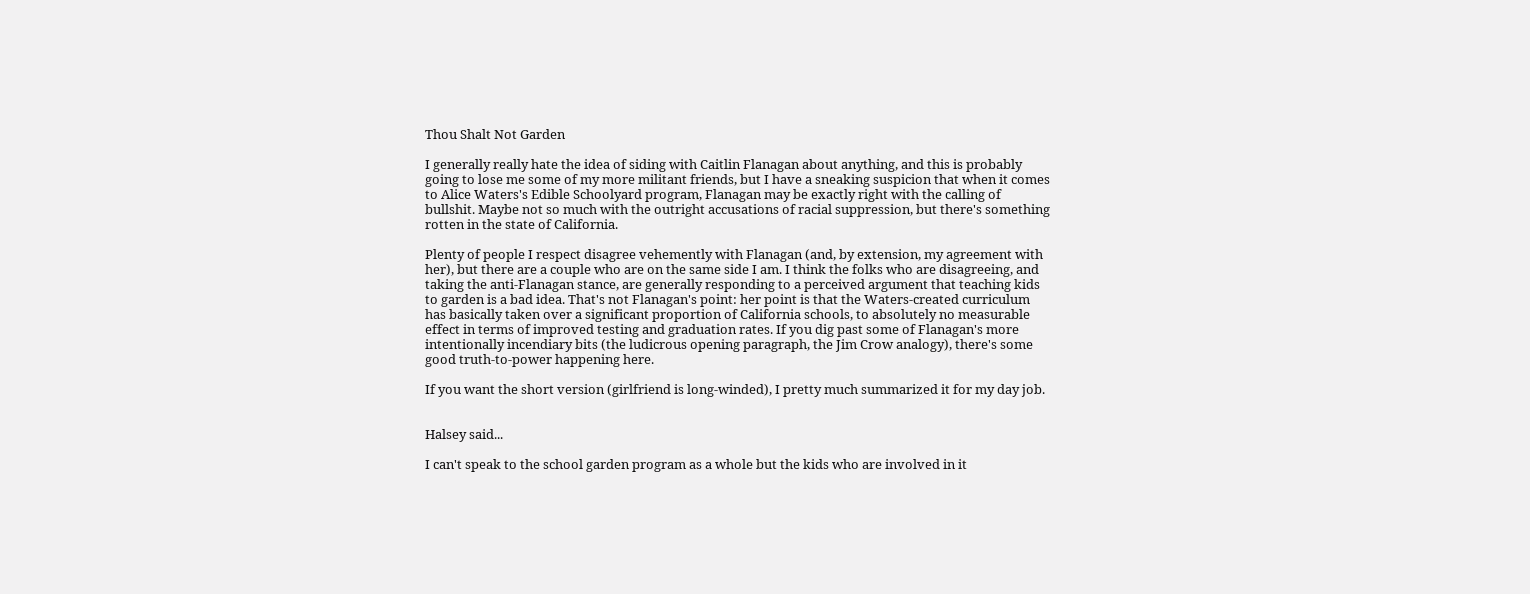Thou Shalt Not Garden

I generally really hate the idea of siding with Caitlin Flanagan about anything, and this is probably going to lose me some of my more militant friends, but I have a sneaking suspicion that when it comes to Alice Waters's Edible Schoolyard program, Flanagan may be exactly right with the calling of bullshit. Maybe not so much with the outright accusations of racial suppression, but there's something rotten in the state of California.

Plenty of people I respect disagree vehemently with Flanagan (and, by extension, my agreement with her), but there are a couple who are on the same side I am. I think the folks who are disagreeing, and taking the anti-Flanagan stance, are generally responding to a perceived argument that teaching kids to garden is a bad idea. That's not Flanagan's point: her point is that the Waters-created curriculum has basically taken over a significant proportion of California schools, to absolutely no measurable effect in terms of improved testing and graduation rates. If you dig past some of Flanagan's more intentionally incendiary bits (the ludicrous opening paragraph, the Jim Crow analogy), there's some good truth-to-power happening here.

If you want the short version (girlfriend is long-winded), I pretty much summarized it for my day job.


Halsey said...

I can't speak to the school garden program as a whole but the kids who are involved in it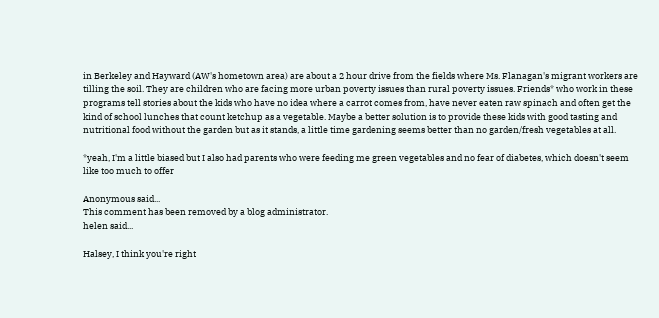in Berkeley and Hayward (AW's hometown area) are about a 2 hour drive from the fields where Ms. Flanagan's migrant workers are tilling the soil. They are children who are facing more urban poverty issues than rural poverty issues. Friends* who work in these programs tell stories about the kids who have no idea where a carrot comes from, have never eaten raw spinach and often get the kind of school lunches that count ketchup as a vegetable. Maybe a better solution is to provide these kids with good tasting and nutritional food without the garden but as it stands, a little time gardening seems better than no garden/fresh vegetables at all.

*yeah, I'm a little biased but I also had parents who were feeding me green vegetables and no fear of diabetes, which doesn't seem like too much to offer

Anonymous said...
This comment has been removed by a blog administrator.
helen said...

Halsey, I think you're right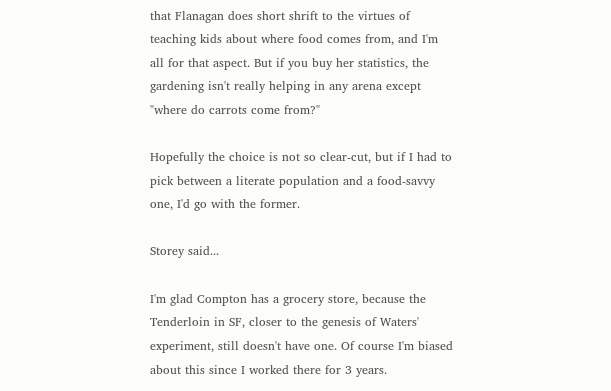that Flanagan does short shrift to the virtues of teaching kids about where food comes from, and I'm all for that aspect. But if you buy her statistics, the gardening isn't really helping in any arena except "where do carrots come from?"

Hopefully the choice is not so clear-cut, but if I had to pick between a literate population and a food-savvy one, I'd go with the former.

Storey said...

I'm glad Compton has a grocery store, because the Tenderloin in SF, closer to the genesis of Waters' experiment, still doesn't have one. Of course I'm biased about this since I worked there for 3 years.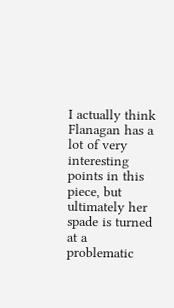I actually think Flanagan has a lot of very interesting points in this piece, but ultimately her spade is turned at a problematic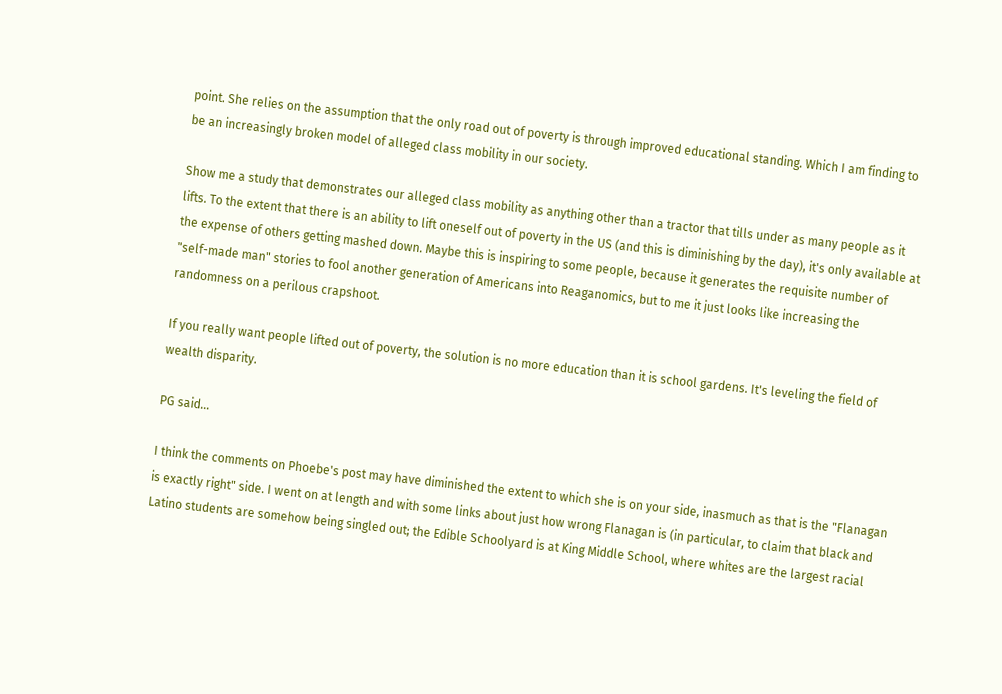point. She relies on the assumption that the only road out of poverty is through improved educational standing. Which I am finding to be an increasingly broken model of alleged class mobility in our society.

Show me a study that demonstrates our alleged class mobility as anything other than a tractor that tills under as many people as it lifts. To the extent that there is an ability to lift oneself out of poverty in the US (and this is diminishing by the day), it's only available at the expense of others getting mashed down. Maybe this is inspiring to some people, because it generates the requisite number of "self-made man" stories to fool another generation of Americans into Reaganomics, but to me it just looks like increasing the randomness on a perilous crapshoot.

If you really want people lifted out of poverty, the solution is no more education than it is school gardens. It's leveling the field of wealth disparity.

PG said...

I think the comments on Phoebe's post may have diminished the extent to which she is on your side, inasmuch as that is the "Flanagan is exactly right" side. I went on at length and with some links about just how wrong Flanagan is (in particular, to claim that black and Latino students are somehow being singled out; the Edible Schoolyard is at King Middle School, where whites are the largest racial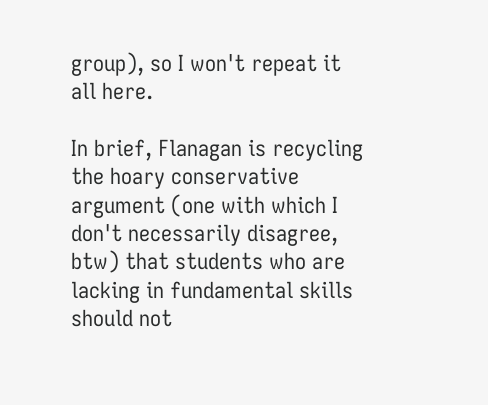group), so I won't repeat it all here.

In brief, Flanagan is recycling the hoary conservative argument (one with which I don't necessarily disagree, btw) that students who are lacking in fundamental skills should not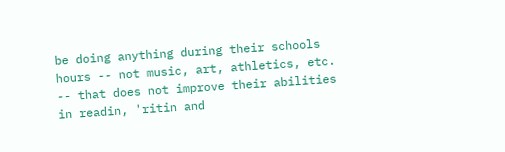be doing anything during their schools hours -- not music, art, athletics, etc. -- that does not improve their abilities in readin, 'ritin and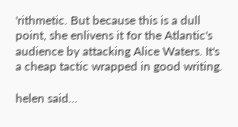'rithmetic. But because this is a dull point, she enlivens it for the Atlantic's audience by attacking Alice Waters. It's a cheap tactic wrapped in good writing.

helen said...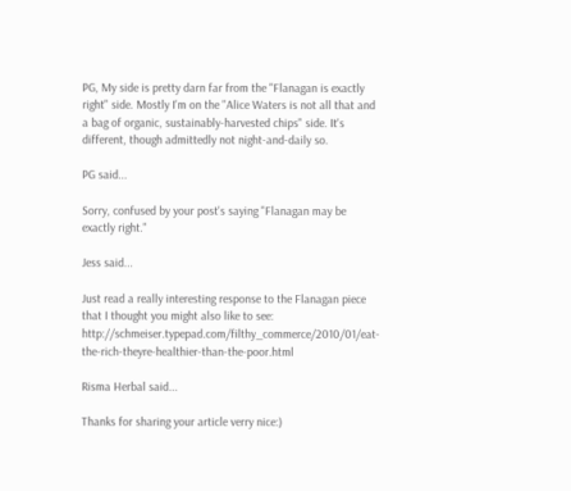PG, My side is pretty darn far from the "Flanagan is exactly right" side. Mostly I'm on the "Alice Waters is not all that and a bag of organic, sustainably-harvested chips" side. It's different, though admittedly not night-and-daily so.

PG said...

Sorry, confused by your post's saying "Flanagan may be exactly right."

Jess said...

Just read a really interesting response to the Flanagan piece that I thought you might also like to see: http://schmeiser.typepad.com/filthy_commerce/2010/01/eat-the-rich-theyre-healthier-than-the-poor.html

Risma Herbal said...

Thanks for sharing your article verry nice:)